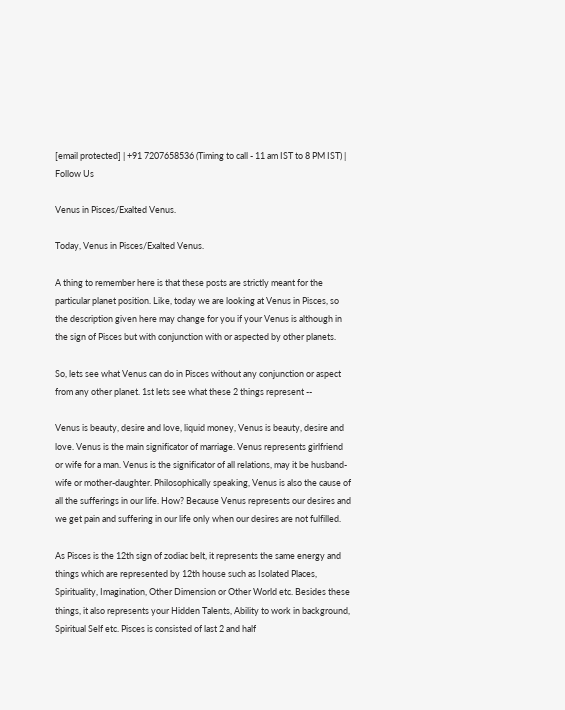[email protected] | +91 7207658536 (Timing to call - 11 am IST to 8 PM IST) |
Follow Us

Venus in Pisces/Exalted Venus.

Today, Venus in Pisces/Exalted Venus.

A thing to remember here is that these posts are strictly meant for the particular planet position. Like, today we are looking at Venus in Pisces, so the description given here may change for you if your Venus is although in the sign of Pisces but with conjunction with or aspected by other planets.

So, lets see what Venus can do in Pisces without any conjunction or aspect from any other planet. 1st lets see what these 2 things represent --

Venus is beauty, desire and love, liquid money, Venus is beauty, desire and love. Venus is the main significator of marriage. Venus represents girlfriend or wife for a man. Venus is the significator of all relations, may it be husband-wife or mother-daughter. Philosophically speaking, Venus is also the cause of all the sufferings in our life. How? Because Venus represents our desires and we get pain and suffering in our life only when our desires are not fulfilled.

As Pisces is the 12th sign of zodiac belt, it represents the same energy and things which are represented by 12th house such as Isolated Places, Spirituality, Imagination, Other Dimension or Other World etc. Besides these things, it also represents your Hidden Talents, Ability to work in background, Spiritual Self etc. Pisces is consisted of last 2 and half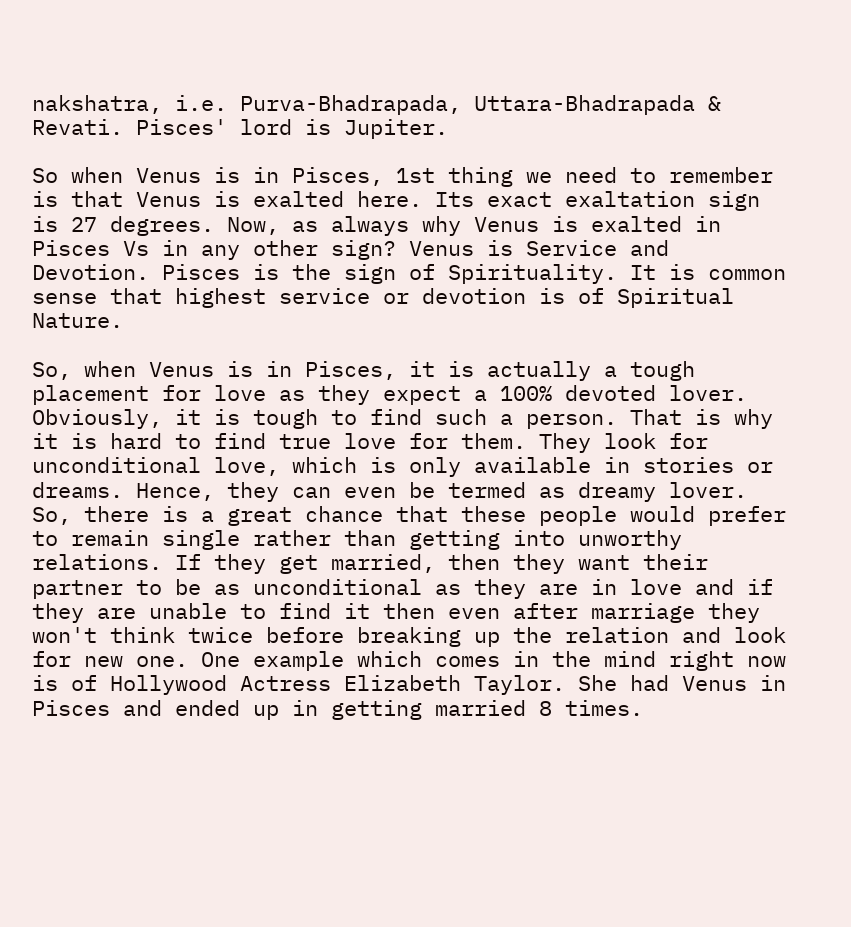nakshatra, i.e. Purva-Bhadrapada, Uttara-Bhadrapada & Revati. Pisces' lord is Jupiter.

So when Venus is in Pisces, 1st thing we need to remember is that Venus is exalted here. Its exact exaltation sign is 27 degrees. Now, as always why Venus is exalted in Pisces Vs in any other sign? Venus is Service and Devotion. Pisces is the sign of Spirituality. It is common sense that highest service or devotion is of Spiritual Nature.

So, when Venus is in Pisces, it is actually a tough placement for love as they expect a 100% devoted lover. Obviously, it is tough to find such a person. That is why it is hard to find true love for them. They look for unconditional love, which is only available in stories or dreams. Hence, they can even be termed as dreamy lover. So, there is a great chance that these people would prefer to remain single rather than getting into unworthy relations. If they get married, then they want their partner to be as unconditional as they are in love and if they are unable to find it then even after marriage they won't think twice before breaking up the relation and look for new one. One example which comes in the mind right now is of Hollywood Actress Elizabeth Taylor. She had Venus in Pisces and ended up in getting married 8 times.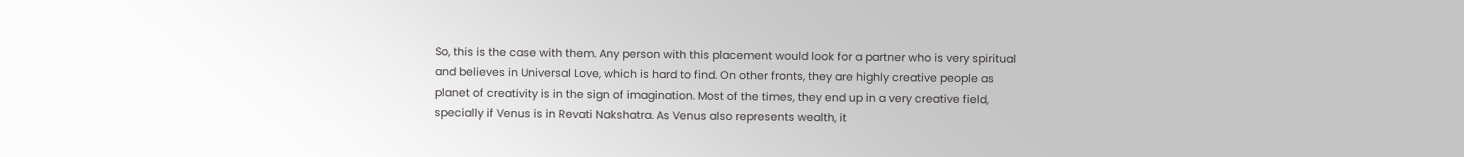So, this is the case with them. Any person with this placement would look for a partner who is very spiritual and believes in Universal Love, which is hard to find. On other fronts, they are highly creative people as planet of creativity is in the sign of imagination. Most of the times, they end up in a very creative field, specially if Venus is in Revati Nakshatra. As Venus also represents wealth, it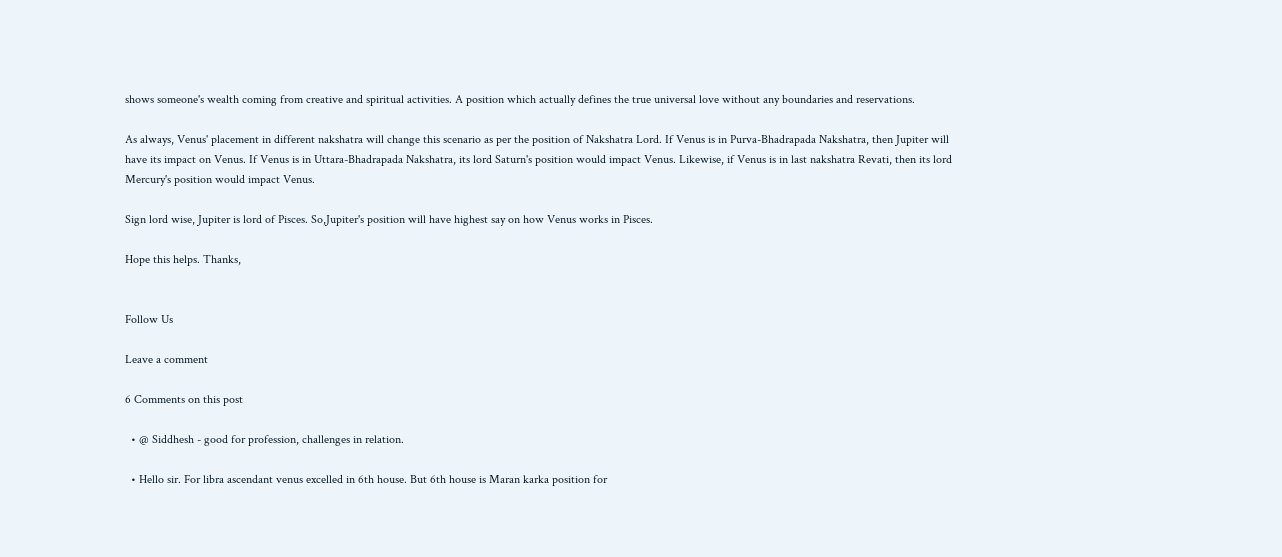shows someone's wealth coming from creative and spiritual activities. A position which actually defines the true universal love without any boundaries and reservations.

As always, Venus' placement in different nakshatra will change this scenario as per the position of Nakshatra Lord. If Venus is in Purva-Bhadrapada Nakshatra, then Jupiter will have its impact on Venus. If Venus is in Uttara-Bhadrapada Nakshatra, its lord Saturn's position would impact Venus. Likewise, if Venus is in last nakshatra Revati, then its lord Mercury's position would impact Venus.

Sign lord wise, Jupiter is lord of Pisces. So,Jupiter's position will have highest say on how Venus works in Pisces.

Hope this helps. Thanks,


Follow Us

Leave a comment

6 Comments on this post

  • @ Siddhesh - good for profession, challenges in relation.

  • Hello sir. For libra ascendant venus excelled in 6th house. But 6th house is Maran karka position for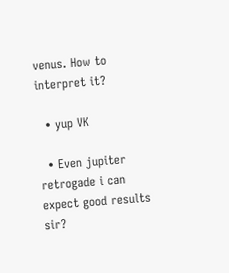venus. How to interpret it?

  • yup VK

  • Even jupiter retrogade i can expect good results sir?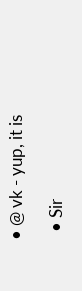• @ vk - yup, it is

  • Sir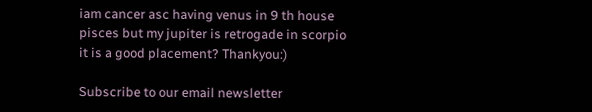iam cancer asc having venus in 9 th house pisces but my jupiter is retrogade in scorpio it is a good placement? Thankyou:)

Subscribe to our email newsletter